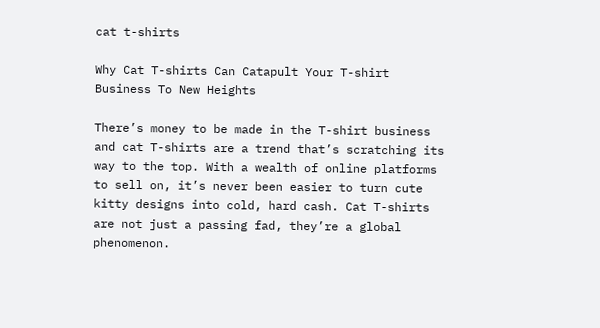cat t-shirts

Why Cat T-shirts Can Catapult Your T-shirt Business To New Heights

There’s money to be made in the T-shirt business and cat T-shirts are a trend that’s scratching its way to the top. With a wealth of online platforms to sell on, it’s never been easier to turn cute kitty designs into cold, hard cash. Cat T-shirts are not just a passing fad, they’re a global phenomenon.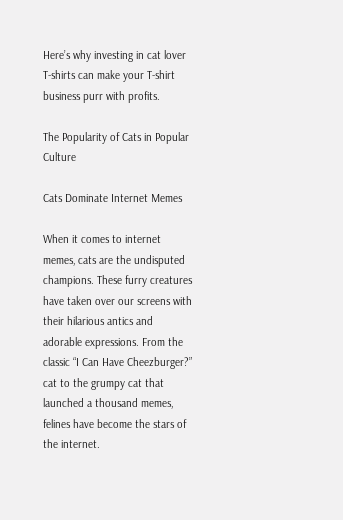Here’s why investing in cat lover T-shirts can make your T-shirt business purr with profits.

The Popularity of Cats in Popular Culture

Cats Dominate Internet Memes

When it comes to internet memes, cats are the undisputed champions. These furry creatures have taken over our screens with their hilarious antics and adorable expressions. From the classic “I Can Have Cheezburger?” cat to the grumpy cat that launched a thousand memes, felines have become the stars of the internet.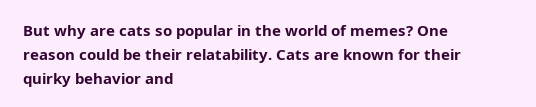But why are cats so popular in the world of memes? One reason could be their relatability. Cats are known for their quirky behavior and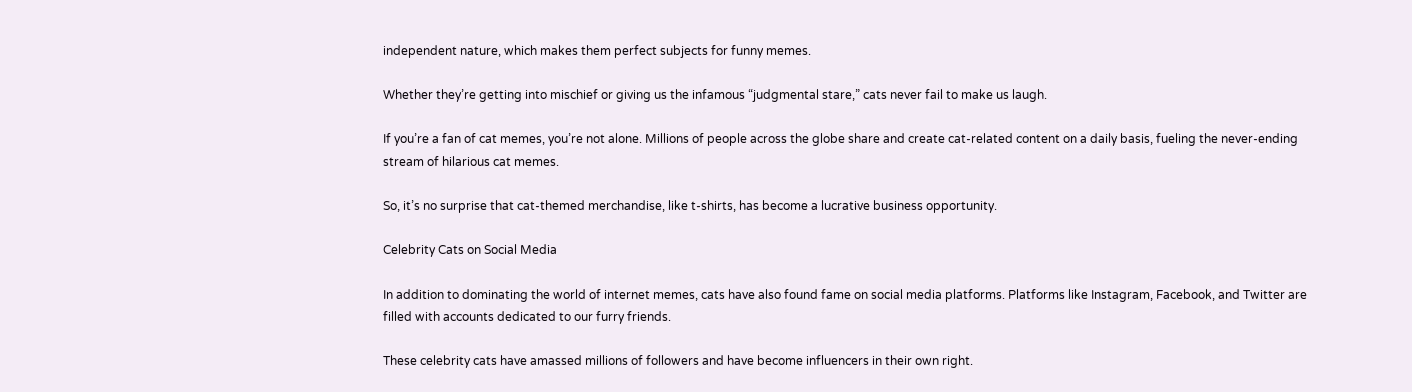independent nature, which makes them perfect subjects for funny memes.

Whether they’re getting into mischief or giving us the infamous “judgmental stare,” cats never fail to make us laugh.

If you’re a fan of cat memes, you’re not alone. Millions of people across the globe share and create cat-related content on a daily basis, fueling the never-ending stream of hilarious cat memes.

So, it’s no surprise that cat-themed merchandise, like t-shirts, has become a lucrative business opportunity.

Celebrity Cats on Social Media

In addition to dominating the world of internet memes, cats have also found fame on social media platforms. Platforms like Instagram, Facebook, and Twitter are filled with accounts dedicated to our furry friends.

These celebrity cats have amassed millions of followers and have become influencers in their own right.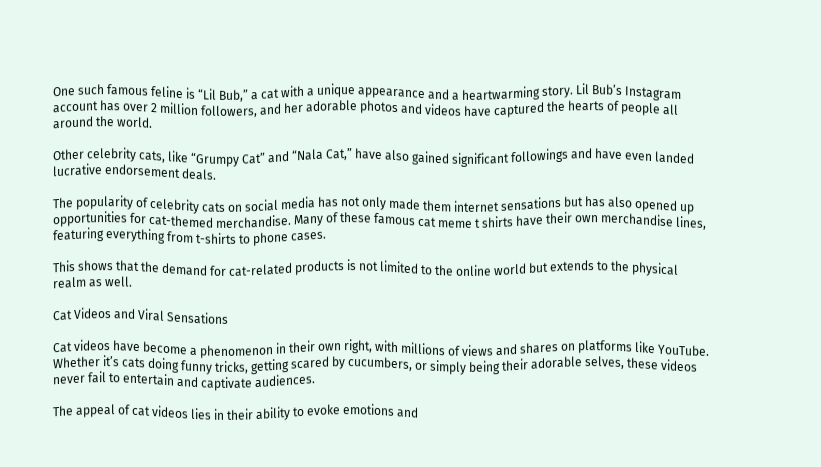One such famous feline is “Lil Bub,” a cat with a unique appearance and a heartwarming story. Lil Bub’s Instagram account has over 2 million followers, and her adorable photos and videos have captured the hearts of people all around the world.

Other celebrity cats, like “Grumpy Cat” and “Nala Cat,” have also gained significant followings and have even landed lucrative endorsement deals.

The popularity of celebrity cats on social media has not only made them internet sensations but has also opened up opportunities for cat-themed merchandise. Many of these famous cat meme t shirts have their own merchandise lines, featuring everything from t-shirts to phone cases.

This shows that the demand for cat-related products is not limited to the online world but extends to the physical realm as well.

Cat Videos and Viral Sensations

Cat videos have become a phenomenon in their own right, with millions of views and shares on platforms like YouTube. Whether it’s cats doing funny tricks, getting scared by cucumbers, or simply being their adorable selves, these videos never fail to entertain and captivate audiences.

The appeal of cat videos lies in their ability to evoke emotions and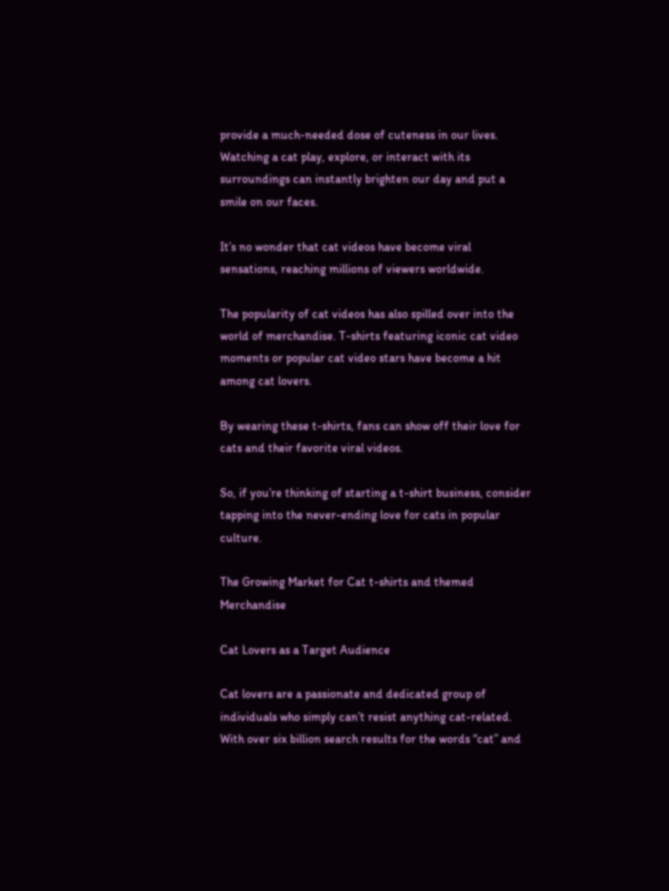provide a much-needed dose of cuteness in our lives. Watching a cat play, explore, or interact with its surroundings can instantly brighten our day and put a smile on our faces.

It’s no wonder that cat videos have become viral sensations, reaching millions of viewers worldwide.

The popularity of cat videos has also spilled over into the world of merchandise. T-shirts featuring iconic cat video moments or popular cat video stars have become a hit among cat lovers.

By wearing these t-shirts, fans can show off their love for cats and their favorite viral videos.

So, if you’re thinking of starting a t-shirt business, consider tapping into the never-ending love for cats in popular culture.

The Growing Market for Cat t-shirts and themed Merchandise

Cat Lovers as a Target Audience

Cat lovers are a passionate and dedicated group of individuals who simply can’t resist anything cat-related. With over six billion search results for the words “cat” and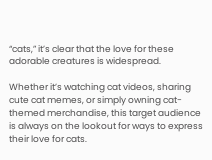“cats,” it’s clear that the love for these adorable creatures is widespread.

Whether it’s watching cat videos, sharing cute cat memes, or simply owning cat-themed merchandise, this target audience is always on the lookout for ways to express their love for cats.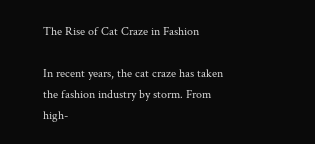The Rise of Cat Craze in Fashion

In recent years, the cat craze has taken the fashion industry by storm. From high-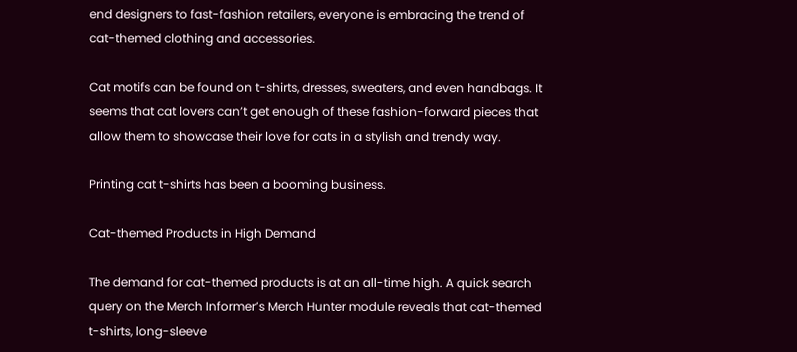end designers to fast-fashion retailers, everyone is embracing the trend of cat-themed clothing and accessories.

Cat motifs can be found on t-shirts, dresses, sweaters, and even handbags. It seems that cat lovers can’t get enough of these fashion-forward pieces that allow them to showcase their love for cats in a stylish and trendy way.

Printing cat t-shirts has been a booming business.

Cat-themed Products in High Demand

The demand for cat-themed products is at an all-time high. A quick search query on the Merch Informer’s Merch Hunter module reveals that cat-themed t-shirts, long-sleeve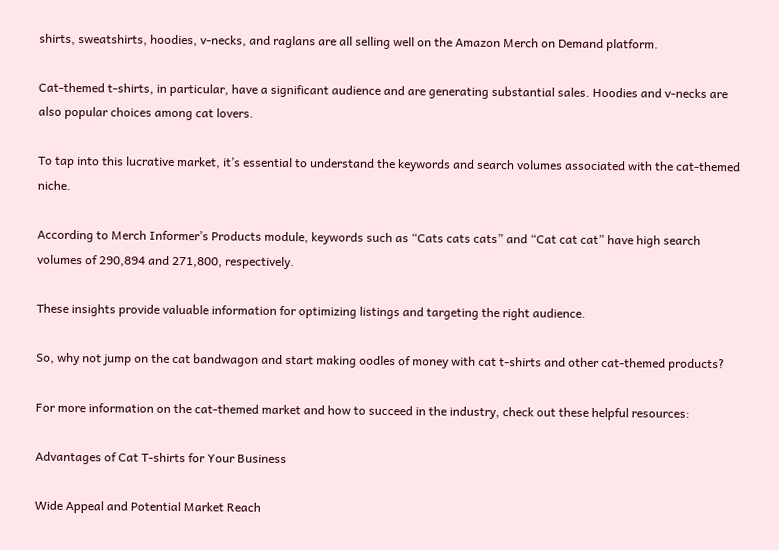shirts, sweatshirts, hoodies, v-necks, and raglans are all selling well on the Amazon Merch on Demand platform.

Cat-themed t-shirts, in particular, have a significant audience and are generating substantial sales. Hoodies and v-necks are also popular choices among cat lovers.

To tap into this lucrative market, it’s essential to understand the keywords and search volumes associated with the cat-themed niche.

According to Merch Informer’s Products module, keywords such as “Cats cats cats” and “Cat cat cat” have high search volumes of 290,894 and 271,800, respectively.

These insights provide valuable information for optimizing listings and targeting the right audience.

So, why not jump on the cat bandwagon and start making oodles of money with cat t-shirts and other cat-themed products?

For more information on the cat-themed market and how to succeed in the industry, check out these helpful resources:

Advantages of Cat T-shirts for Your Business

Wide Appeal and Potential Market Reach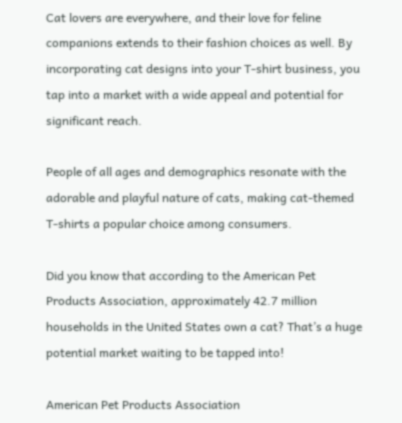Cat lovers are everywhere, and their love for feline companions extends to their fashion choices as well. By incorporating cat designs into your T-shirt business, you tap into a market with a wide appeal and potential for significant reach.

People of all ages and demographics resonate with the adorable and playful nature of cats, making cat-themed T-shirts a popular choice among consumers.

Did you know that according to the American Pet Products Association, approximately 42.7 million households in the United States own a cat? That’s a huge potential market waiting to be tapped into!

American Pet Products Association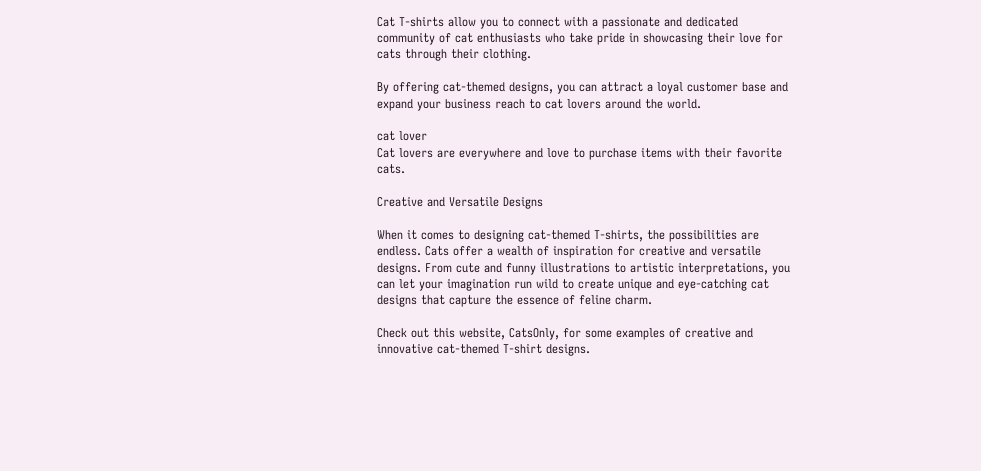Cat T-shirts allow you to connect with a passionate and dedicated community of cat enthusiasts who take pride in showcasing their love for cats through their clothing.

By offering cat-themed designs, you can attract a loyal customer base and expand your business reach to cat lovers around the world.

cat lover
Cat lovers are everywhere and love to purchase items with their favorite cats.

Creative and Versatile Designs

When it comes to designing cat-themed T-shirts, the possibilities are endless. Cats offer a wealth of inspiration for creative and versatile designs. From cute and funny illustrations to artistic interpretations, you can let your imagination run wild to create unique and eye-catching cat designs that capture the essence of feline charm.

Check out this website, CatsOnly, for some examples of creative and innovative cat-themed T-shirt designs.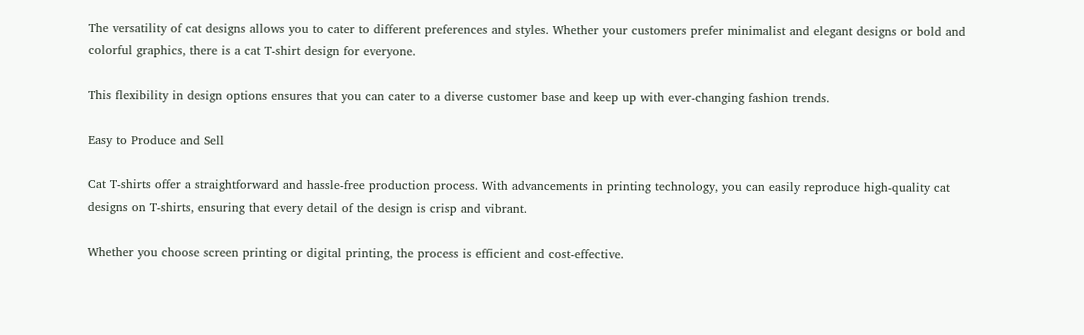The versatility of cat designs allows you to cater to different preferences and styles. Whether your customers prefer minimalist and elegant designs or bold and colorful graphics, there is a cat T-shirt design for everyone.

This flexibility in design options ensures that you can cater to a diverse customer base and keep up with ever-changing fashion trends.

Easy to Produce and Sell

Cat T-shirts offer a straightforward and hassle-free production process. With advancements in printing technology, you can easily reproduce high-quality cat designs on T-shirts, ensuring that every detail of the design is crisp and vibrant.

Whether you choose screen printing or digital printing, the process is efficient and cost-effective.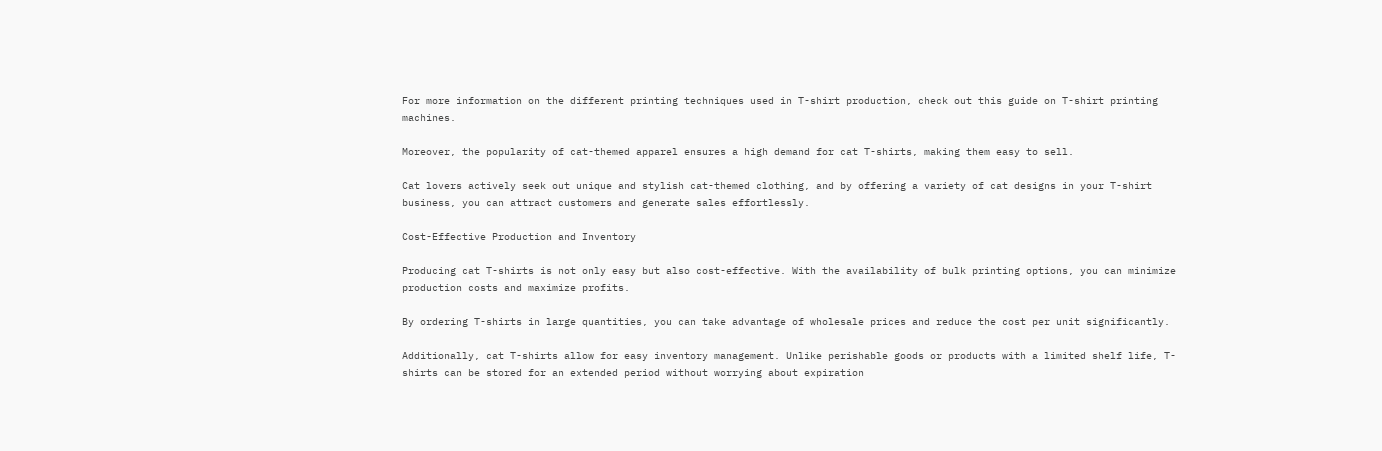For more information on the different printing techniques used in T-shirt production, check out this guide on T-shirt printing machines.

Moreover, the popularity of cat-themed apparel ensures a high demand for cat T-shirts, making them easy to sell.

Cat lovers actively seek out unique and stylish cat-themed clothing, and by offering a variety of cat designs in your T-shirt business, you can attract customers and generate sales effortlessly.

Cost-Effective Production and Inventory

Producing cat T-shirts is not only easy but also cost-effective. With the availability of bulk printing options, you can minimize production costs and maximize profits.

By ordering T-shirts in large quantities, you can take advantage of wholesale prices and reduce the cost per unit significantly.

Additionally, cat T-shirts allow for easy inventory management. Unlike perishable goods or products with a limited shelf life, T-shirts can be stored for an extended period without worrying about expiration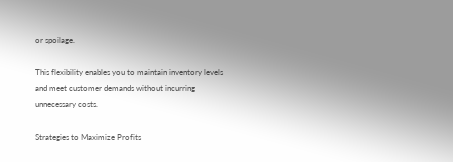or spoilage.

This flexibility enables you to maintain inventory levels and meet customer demands without incurring unnecessary costs.

Strategies to Maximize Profits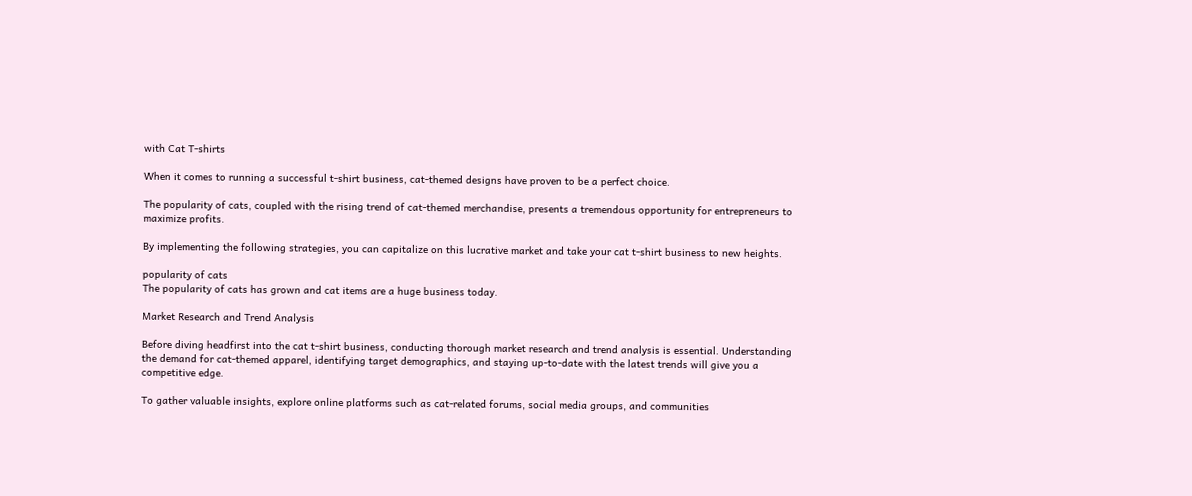with Cat T-shirts

When it comes to running a successful t-shirt business, cat-themed designs have proven to be a perfect choice.

The popularity of cats, coupled with the rising trend of cat-themed merchandise, presents a tremendous opportunity for entrepreneurs to maximize profits.

By implementing the following strategies, you can capitalize on this lucrative market and take your cat t-shirt business to new heights.

popularity of cats
The popularity of cats has grown and cat items are a huge business today.

Market Research and Trend Analysis

Before diving headfirst into the cat t-shirt business, conducting thorough market research and trend analysis is essential. Understanding the demand for cat-themed apparel, identifying target demographics, and staying up-to-date with the latest trends will give you a competitive edge.

To gather valuable insights, explore online platforms such as cat-related forums, social media groups, and communities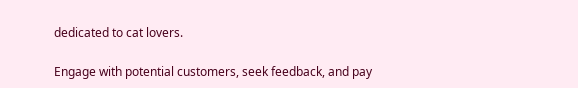dedicated to cat lovers.

Engage with potential customers, seek feedback, and pay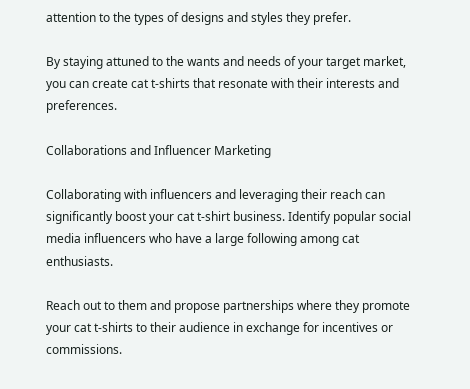attention to the types of designs and styles they prefer.

By staying attuned to the wants and needs of your target market, you can create cat t-shirts that resonate with their interests and preferences.

Collaborations and Influencer Marketing

Collaborating with influencers and leveraging their reach can significantly boost your cat t-shirt business. Identify popular social media influencers who have a large following among cat enthusiasts.

Reach out to them and propose partnerships where they promote your cat t-shirts to their audience in exchange for incentives or commissions.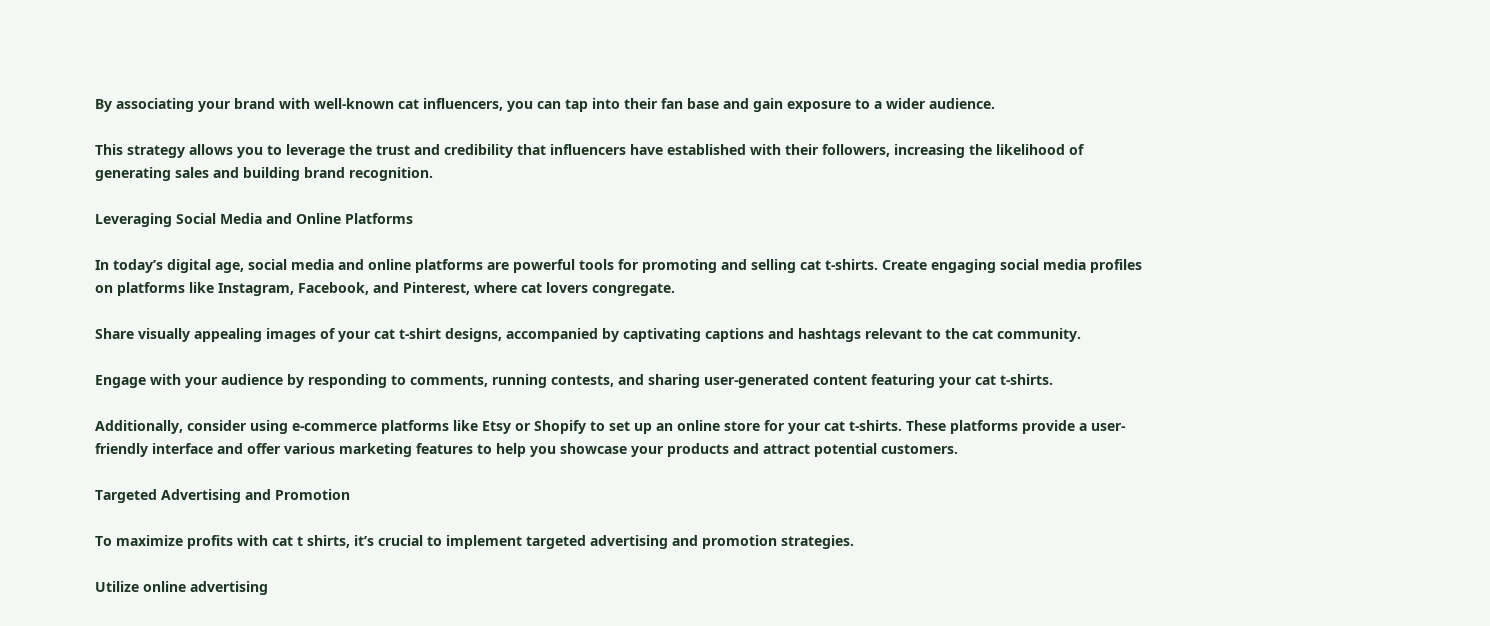By associating your brand with well-known cat influencers, you can tap into their fan base and gain exposure to a wider audience.

This strategy allows you to leverage the trust and credibility that influencers have established with their followers, increasing the likelihood of generating sales and building brand recognition.

Leveraging Social Media and Online Platforms

In today’s digital age, social media and online platforms are powerful tools for promoting and selling cat t-shirts. Create engaging social media profiles on platforms like Instagram, Facebook, and Pinterest, where cat lovers congregate.

Share visually appealing images of your cat t-shirt designs, accompanied by captivating captions and hashtags relevant to the cat community.

Engage with your audience by responding to comments, running contests, and sharing user-generated content featuring your cat t-shirts.

Additionally, consider using e-commerce platforms like Etsy or Shopify to set up an online store for your cat t-shirts. These platforms provide a user-friendly interface and offer various marketing features to help you showcase your products and attract potential customers.

Targeted Advertising and Promotion

To maximize profits with cat t shirts, it’s crucial to implement targeted advertising and promotion strategies.

Utilize online advertising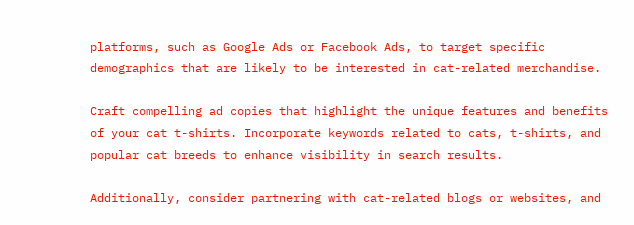platforms, such as Google Ads or Facebook Ads, to target specific demographics that are likely to be interested in cat-related merchandise.

Craft compelling ad copies that highlight the unique features and benefits of your cat t-shirts. Incorporate keywords related to cats, t-shirts, and popular cat breeds to enhance visibility in search results.

Additionally, consider partnering with cat-related blogs or websites, and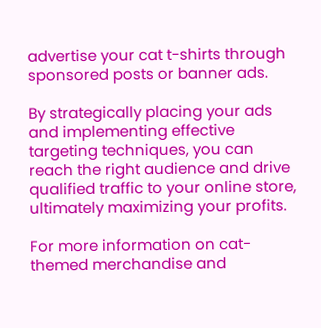advertise your cat t-shirts through sponsored posts or banner ads.

By strategically placing your ads and implementing effective targeting techniques, you can reach the right audience and drive qualified traffic to your online store, ultimately maximizing your profits.

For more information on cat-themed merchandise and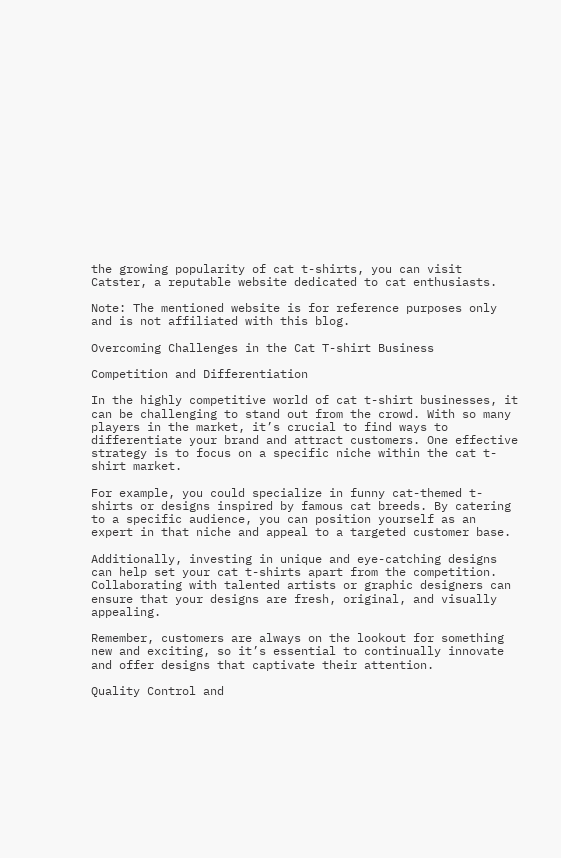the growing popularity of cat t-shirts, you can visit Catster, a reputable website dedicated to cat enthusiasts.

Note: The mentioned website is for reference purposes only and is not affiliated with this blog.

Overcoming Challenges in the Cat T-shirt Business

Competition and Differentiation

In the highly competitive world of cat t-shirt businesses, it can be challenging to stand out from the crowd. With so many players in the market, it’s crucial to find ways to differentiate your brand and attract customers. One effective strategy is to focus on a specific niche within the cat t-shirt market.

For example, you could specialize in funny cat-themed t-shirts or designs inspired by famous cat breeds. By catering to a specific audience, you can position yourself as an expert in that niche and appeal to a targeted customer base.

Additionally, investing in unique and eye-catching designs can help set your cat t-shirts apart from the competition. Collaborating with talented artists or graphic designers can ensure that your designs are fresh, original, and visually appealing.

Remember, customers are always on the lookout for something new and exciting, so it’s essential to continually innovate and offer designs that captivate their attention.

Quality Control and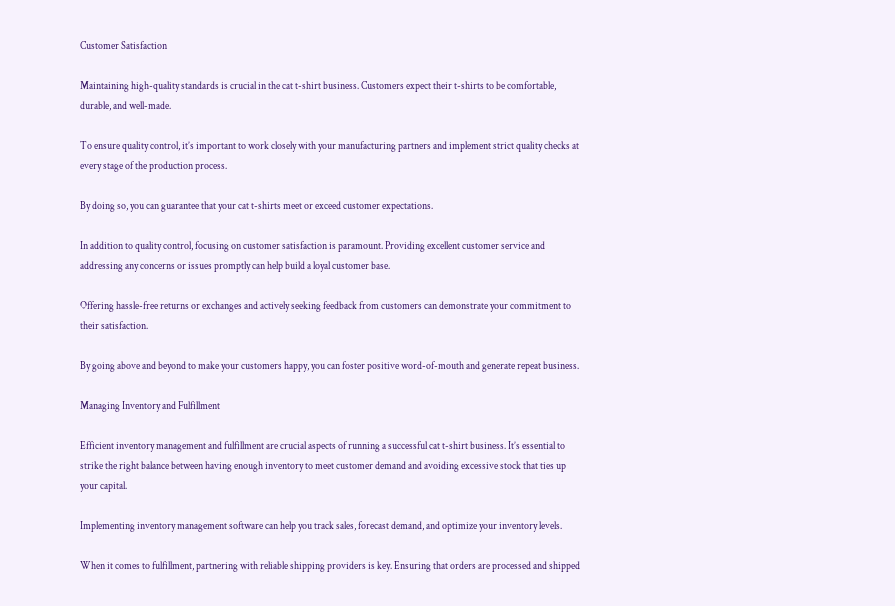Customer Satisfaction

Maintaining high-quality standards is crucial in the cat t-shirt business. Customers expect their t-shirts to be comfortable, durable, and well-made.

To ensure quality control, it’s important to work closely with your manufacturing partners and implement strict quality checks at every stage of the production process.

By doing so, you can guarantee that your cat t-shirts meet or exceed customer expectations.

In addition to quality control, focusing on customer satisfaction is paramount. Providing excellent customer service and addressing any concerns or issues promptly can help build a loyal customer base.

Offering hassle-free returns or exchanges and actively seeking feedback from customers can demonstrate your commitment to their satisfaction.

By going above and beyond to make your customers happy, you can foster positive word-of-mouth and generate repeat business.

Managing Inventory and Fulfillment

Efficient inventory management and fulfillment are crucial aspects of running a successful cat t-shirt business. It’s essential to strike the right balance between having enough inventory to meet customer demand and avoiding excessive stock that ties up your capital.

Implementing inventory management software can help you track sales, forecast demand, and optimize your inventory levels.

When it comes to fulfillment, partnering with reliable shipping providers is key. Ensuring that orders are processed and shipped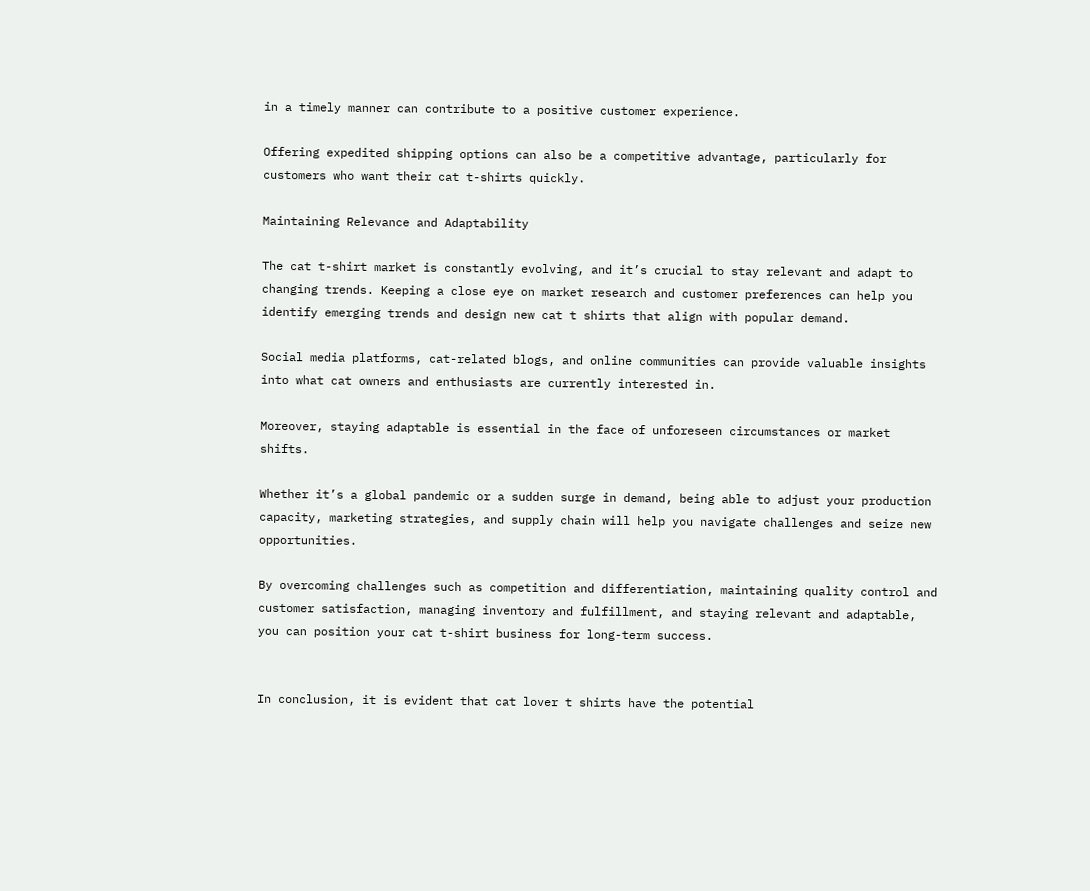in a timely manner can contribute to a positive customer experience.

Offering expedited shipping options can also be a competitive advantage, particularly for customers who want their cat t-shirts quickly.

Maintaining Relevance and Adaptability

The cat t-shirt market is constantly evolving, and it’s crucial to stay relevant and adapt to changing trends. Keeping a close eye on market research and customer preferences can help you identify emerging trends and design new cat t shirts that align with popular demand.

Social media platforms, cat-related blogs, and online communities can provide valuable insights into what cat owners and enthusiasts are currently interested in.

Moreover, staying adaptable is essential in the face of unforeseen circumstances or market shifts.

Whether it’s a global pandemic or a sudden surge in demand, being able to adjust your production capacity, marketing strategies, and supply chain will help you navigate challenges and seize new opportunities.

By overcoming challenges such as competition and differentiation, maintaining quality control and customer satisfaction, managing inventory and fulfillment, and staying relevant and adaptable, you can position your cat t-shirt business for long-term success.


In conclusion, it is evident that cat lover t shirts have the potential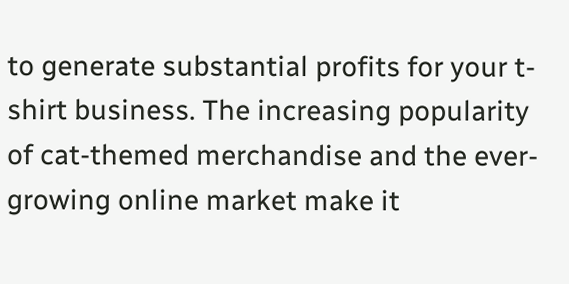to generate substantial profits for your t-shirt business. The increasing popularity of cat-themed merchandise and the ever-growing online market make it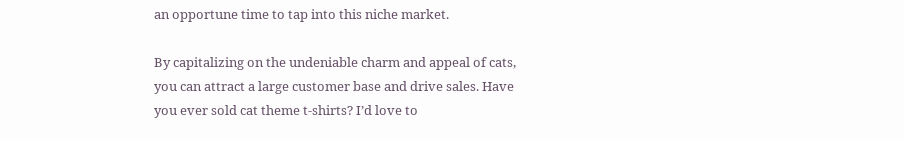an opportune time to tap into this niche market.

By capitalizing on the undeniable charm and appeal of cats, you can attract a large customer base and drive sales. Have you ever sold cat theme t-shirts? I’d love to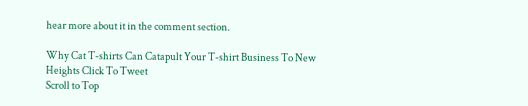hear more about it in the comment section.

Why Cat T-shirts Can Catapult Your T-shirt Business To New Heights Click To Tweet
Scroll to Top